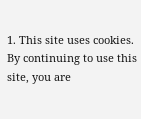1. This site uses cookies. By continuing to use this site, you are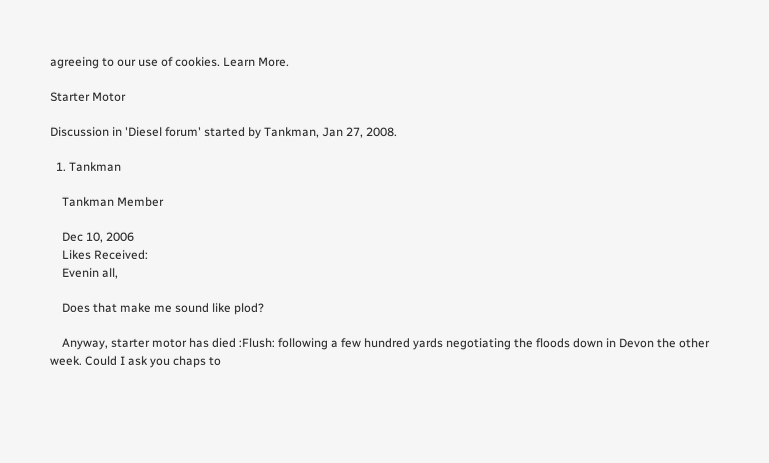agreeing to our use of cookies. Learn More.

Starter Motor

Discussion in 'Diesel forum' started by Tankman, Jan 27, 2008.

  1. Tankman

    Tankman Member

    Dec 10, 2006
    Likes Received:
    Evenin all,

    Does that make me sound like plod?

    Anyway, starter motor has died :Flush: following a few hundred yards negotiating the floods down in Devon the other week. Could I ask you chaps to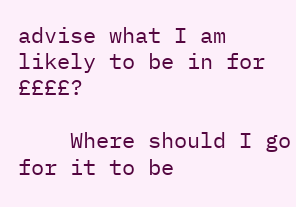advise what I am likely to be in for ££££?

    Where should I go for it to be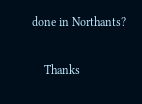done in Northants?

    Thanks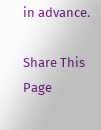in advance.

Share This Page